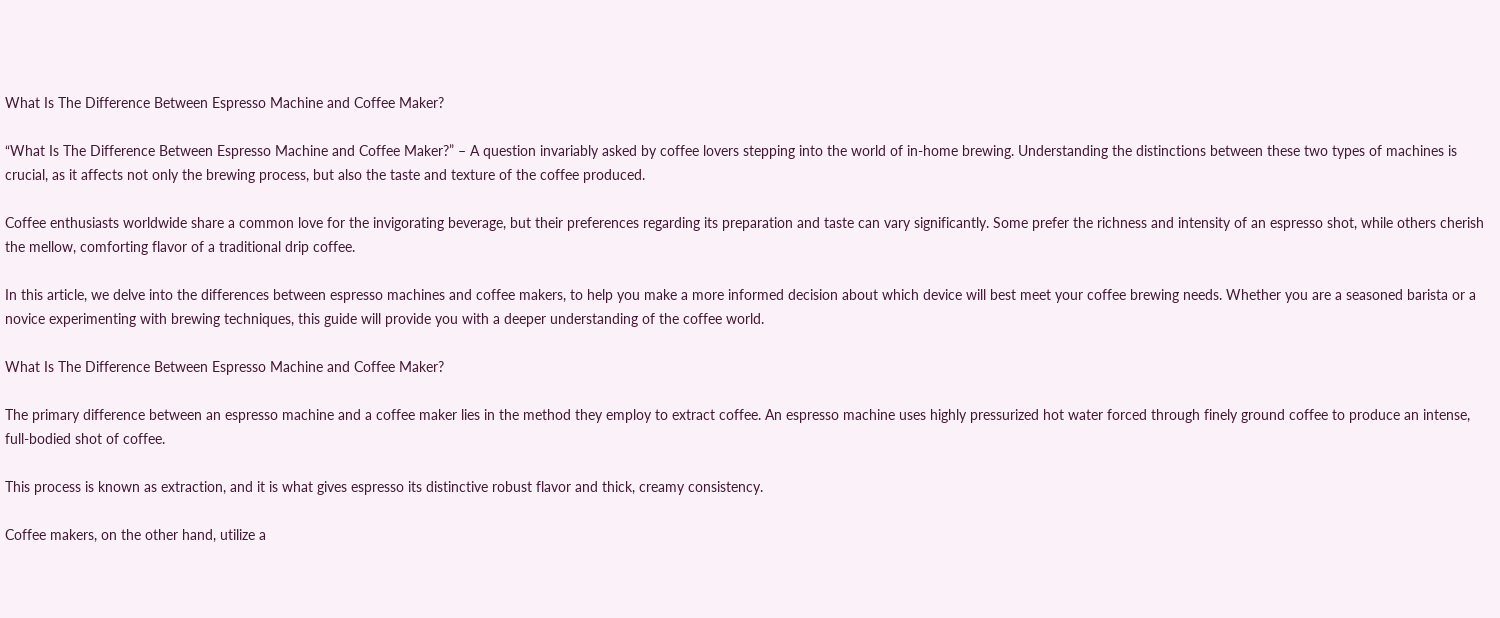What Is The Difference Between Espresso Machine and Coffee Maker?

“What Is The Difference Between Espresso Machine and Coffee Maker?” – A question invariably asked by coffee lovers stepping into the world of in-home brewing. Understanding the distinctions between these two types of machines is crucial, as it affects not only the brewing process, but also the taste and texture of the coffee produced.

Coffee enthusiasts worldwide share a common love for the invigorating beverage, but their preferences regarding its preparation and taste can vary significantly. Some prefer the richness and intensity of an espresso shot, while others cherish the mellow, comforting flavor of a traditional drip coffee.

In this article, we delve into the differences between espresso machines and coffee makers, to help you make a more informed decision about which device will best meet your coffee brewing needs. Whether you are a seasoned barista or a novice experimenting with brewing techniques, this guide will provide you with a deeper understanding of the coffee world.

What Is The Difference Between Espresso Machine and Coffee Maker?

The primary difference between an espresso machine and a coffee maker lies in the method they employ to extract coffee. An espresso machine uses highly pressurized hot water forced through finely ground coffee to produce an intense, full-bodied shot of coffee.

This process is known as extraction, and it is what gives espresso its distinctive robust flavor and thick, creamy consistency.

Coffee makers, on the other hand, utilize a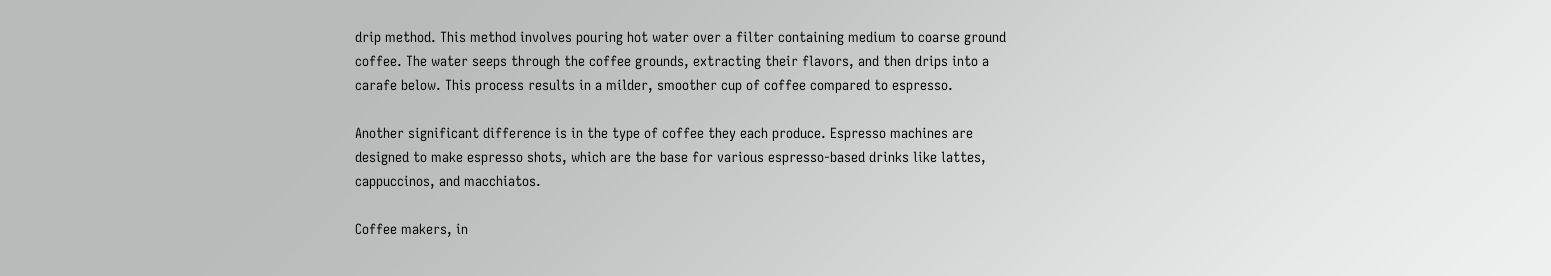drip method. This method involves pouring hot water over a filter containing medium to coarse ground coffee. The water seeps through the coffee grounds, extracting their flavors, and then drips into a carafe below. This process results in a milder, smoother cup of coffee compared to espresso.

Another significant difference is in the type of coffee they each produce. Espresso machines are designed to make espresso shots, which are the base for various espresso-based drinks like lattes, cappuccinos, and macchiatos.

Coffee makers, in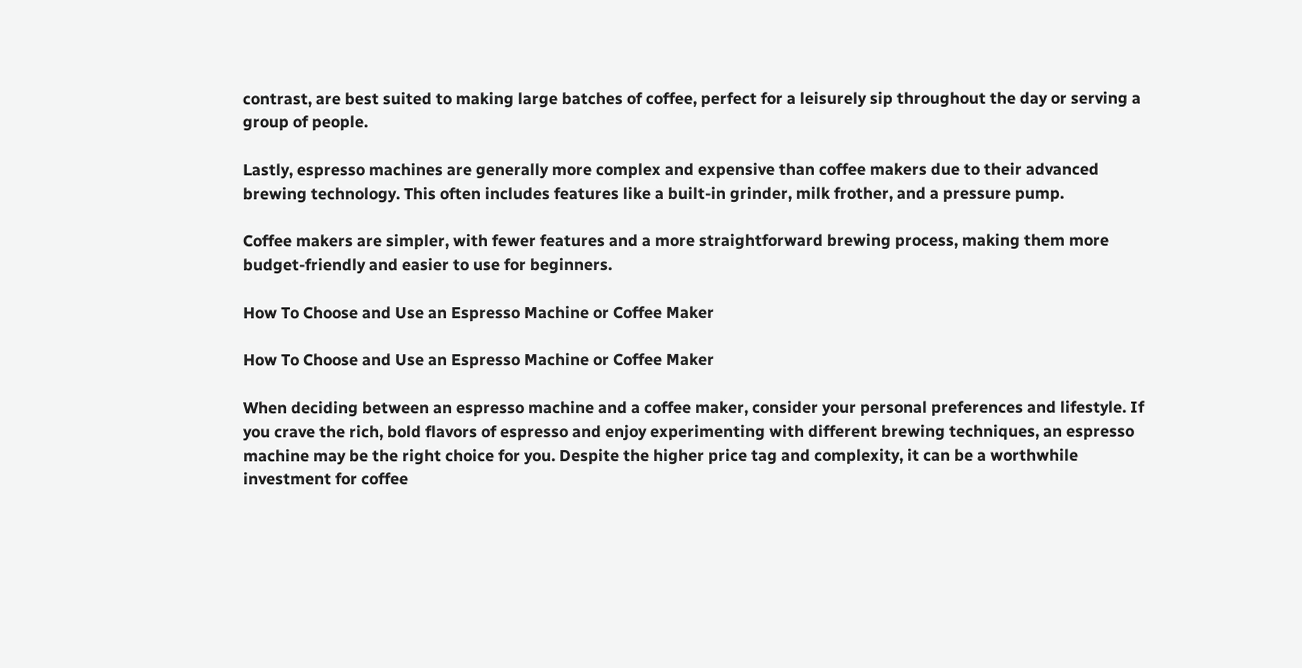contrast, are best suited to making large batches of coffee, perfect for a leisurely sip throughout the day or serving a group of people.

Lastly, espresso machines are generally more complex and expensive than coffee makers due to their advanced brewing technology. This often includes features like a built-in grinder, milk frother, and a pressure pump.

Coffee makers are simpler, with fewer features and a more straightforward brewing process, making them more budget-friendly and easier to use for beginners.

How To Choose and Use an Espresso Machine or Coffee Maker

How To Choose and Use an Espresso Machine or Coffee Maker

When deciding between an espresso machine and a coffee maker, consider your personal preferences and lifestyle. If you crave the rich, bold flavors of espresso and enjoy experimenting with different brewing techniques, an espresso machine may be the right choice for you. Despite the higher price tag and complexity, it can be a worthwhile investment for coffee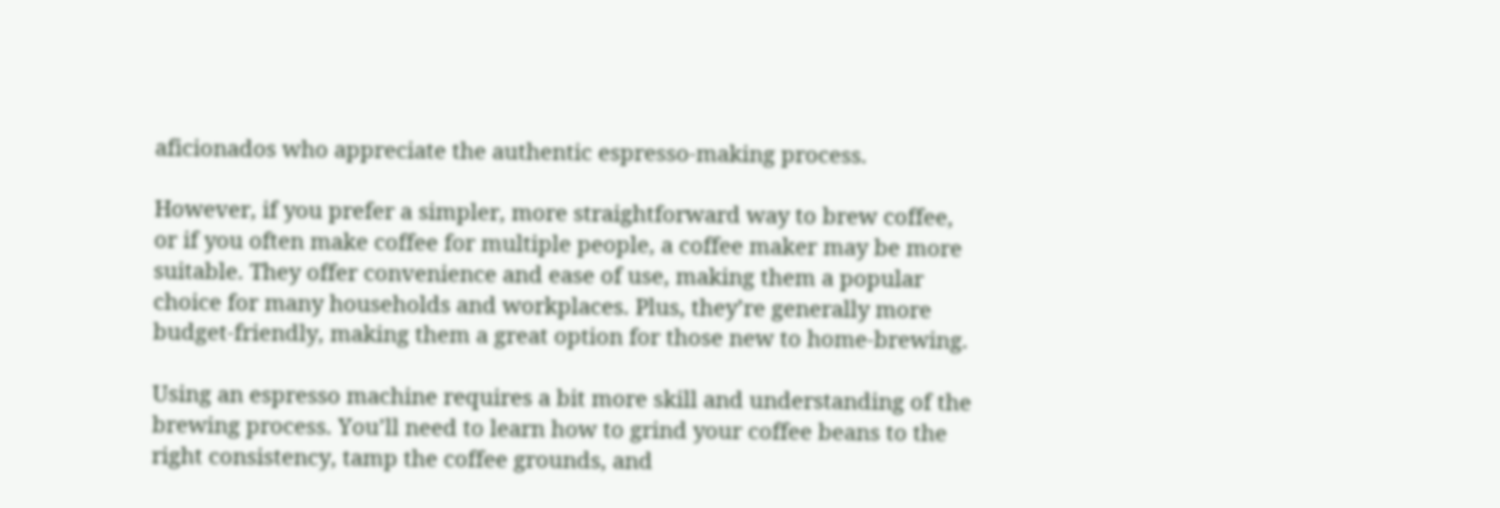aficionados who appreciate the authentic espresso-making process.

However, if you prefer a simpler, more straightforward way to brew coffee, or if you often make coffee for multiple people, a coffee maker may be more suitable. They offer convenience and ease of use, making them a popular choice for many households and workplaces. Plus, they’re generally more budget-friendly, making them a great option for those new to home-brewing.

Using an espresso machine requires a bit more skill and understanding of the brewing process. You’ll need to learn how to grind your coffee beans to the right consistency, tamp the coffee grounds, and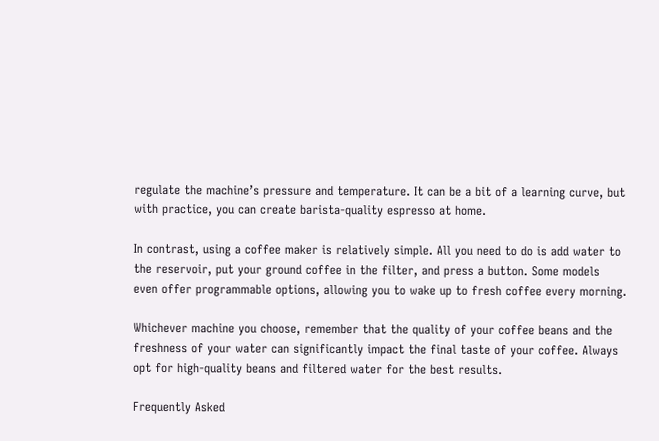regulate the machine’s pressure and temperature. It can be a bit of a learning curve, but with practice, you can create barista-quality espresso at home.

In contrast, using a coffee maker is relatively simple. All you need to do is add water to the reservoir, put your ground coffee in the filter, and press a button. Some models even offer programmable options, allowing you to wake up to fresh coffee every morning.

Whichever machine you choose, remember that the quality of your coffee beans and the freshness of your water can significantly impact the final taste of your coffee. Always opt for high-quality beans and filtered water for the best results.

Frequently Asked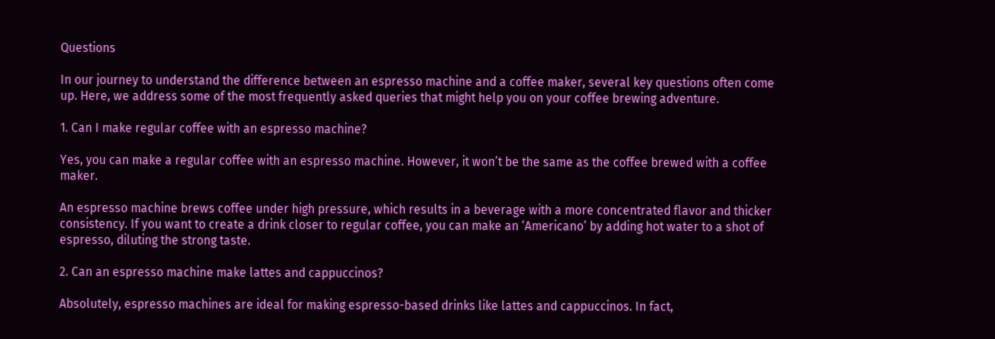Questions

In our journey to understand the difference between an espresso machine and a coffee maker, several key questions often come up. Here, we address some of the most frequently asked queries that might help you on your coffee brewing adventure.

1. Can I make regular coffee with an espresso machine?

Yes, you can make a regular coffee with an espresso machine. However, it won’t be the same as the coffee brewed with a coffee maker.

An espresso machine brews coffee under high pressure, which results in a beverage with a more concentrated flavor and thicker consistency. If you want to create a drink closer to regular coffee, you can make an ‘Americano’ by adding hot water to a shot of espresso, diluting the strong taste.

2. Can an espresso machine make lattes and cappuccinos?

Absolutely, espresso machines are ideal for making espresso-based drinks like lattes and cappuccinos. In fact,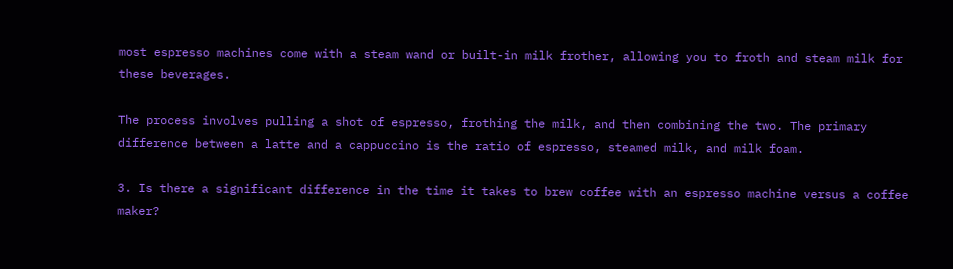most espresso machines come with a steam wand or built-in milk frother, allowing you to froth and steam milk for these beverages.

The process involves pulling a shot of espresso, frothing the milk, and then combining the two. The primary difference between a latte and a cappuccino is the ratio of espresso, steamed milk, and milk foam.

3. Is there a significant difference in the time it takes to brew coffee with an espresso machine versus a coffee maker?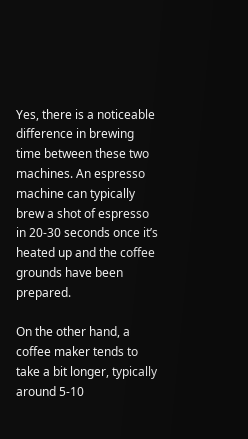Yes, there is a noticeable difference in brewing time between these two machines. An espresso machine can typically brew a shot of espresso in 20-30 seconds once it’s heated up and the coffee grounds have been prepared.

On the other hand, a coffee maker tends to take a bit longer, typically around 5-10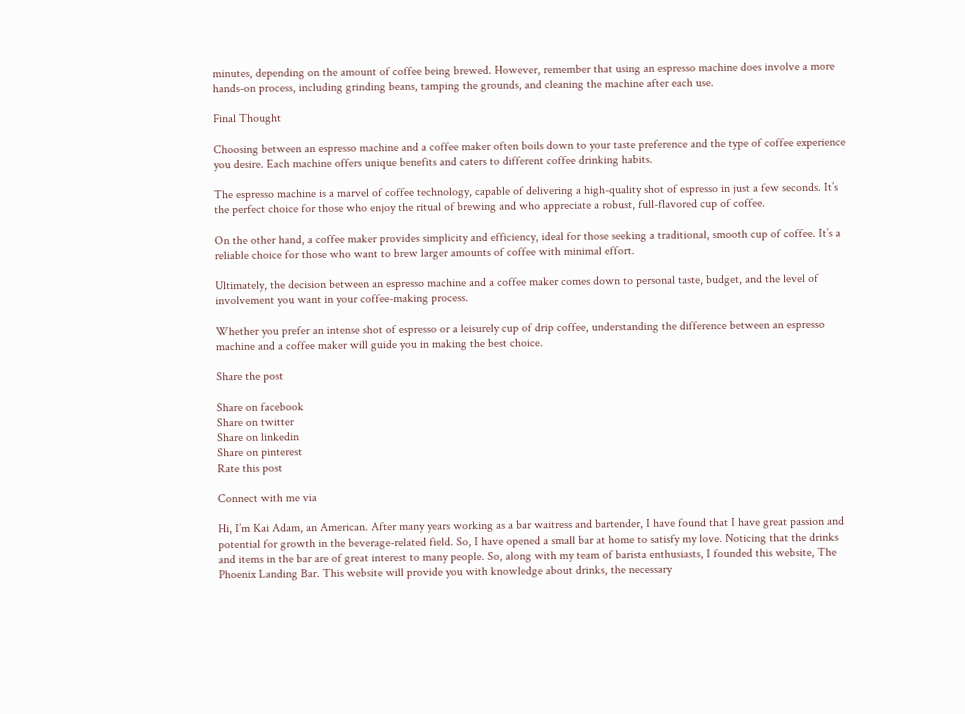minutes, depending on the amount of coffee being brewed. However, remember that using an espresso machine does involve a more hands-on process, including grinding beans, tamping the grounds, and cleaning the machine after each use.

Final Thought

Choosing between an espresso machine and a coffee maker often boils down to your taste preference and the type of coffee experience you desire. Each machine offers unique benefits and caters to different coffee drinking habits.

The espresso machine is a marvel of coffee technology, capable of delivering a high-quality shot of espresso in just a few seconds. It’s the perfect choice for those who enjoy the ritual of brewing and who appreciate a robust, full-flavored cup of coffee.

On the other hand, a coffee maker provides simplicity and efficiency, ideal for those seeking a traditional, smooth cup of coffee. It’s a reliable choice for those who want to brew larger amounts of coffee with minimal effort.

Ultimately, the decision between an espresso machine and a coffee maker comes down to personal taste, budget, and the level of involvement you want in your coffee-making process.

Whether you prefer an intense shot of espresso or a leisurely cup of drip coffee, understanding the difference between an espresso machine and a coffee maker will guide you in making the best choice.

Share the post

Share on facebook
Share on twitter
Share on linkedin
Share on pinterest
Rate this post

Connect with me via

Hi, I’m Kai Adam, an American. After many years working as a bar waitress and bartender, I have found that I have great passion and potential for growth in the beverage-related field. So, I have opened a small bar at home to satisfy my love. Noticing that the drinks and items in the bar are of great interest to many people. So, along with my team of barista enthusiasts, I founded this website, The Phoenix Landing Bar. This website will provide you with knowledge about drinks, the necessary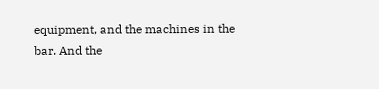equipment, and the machines in the bar. And the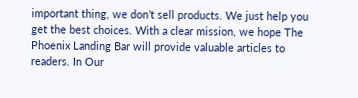important thing, we don’t sell products. We just help you get the best choices. With a clear mission, we hope The Phoenix Landing Bar will provide valuable articles to readers. In Our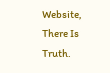Website, There Is Truth.